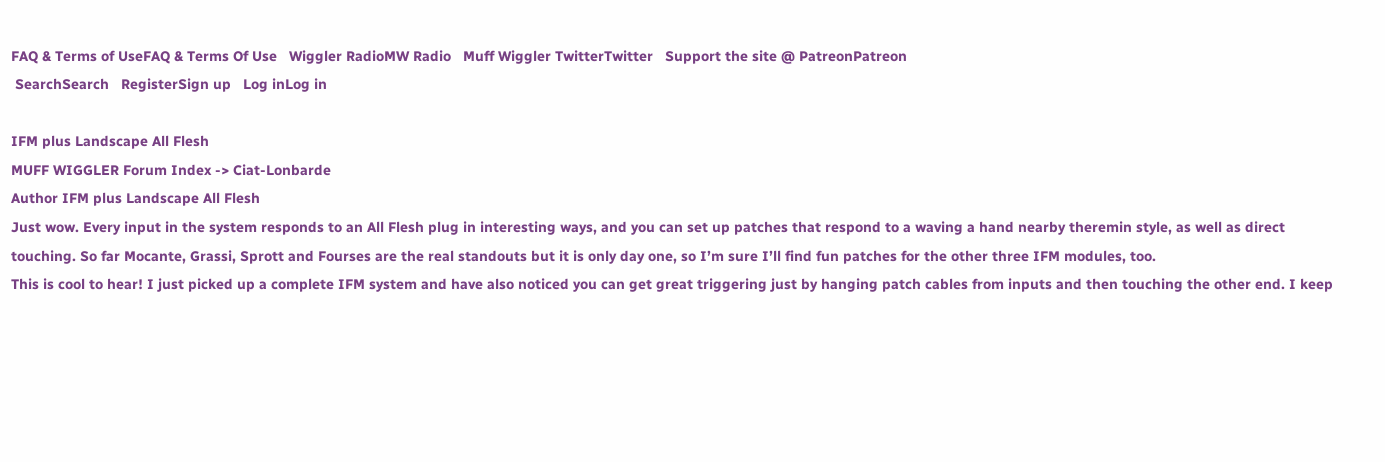FAQ & Terms of UseFAQ & Terms Of Use   Wiggler RadioMW Radio   Muff Wiggler TwitterTwitter   Support the site @ PatreonPatreon
 SearchSearch   RegisterSign up   Log inLog in

IFM plus Landscape All Flesh
MUFF WIGGLER Forum Index -> Ciat-Lonbarde
Author IFM plus Landscape All Flesh
Just wow. Every input in the system responds to an All Flesh plug in interesting ways, and you can set up patches that respond to a waving a hand nearby theremin style, as well as direct touching. So far Mocante, Grassi, Sprott and Fourses are the real standouts but it is only day one, so I’m sure I’ll find fun patches for the other three IFM modules, too.
This is cool to hear! I just picked up a complete IFM system and have also noticed you can get great triggering just by hanging patch cables from inputs and then touching the other end. I keep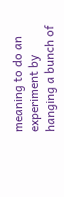meaning to do an experiment by hanging a bunch of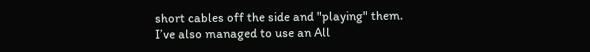short cables off the side and "playing" them.
I’ve also managed to use an All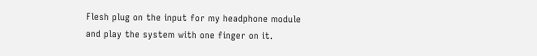Flesh plug on the input for my headphone module and play the system with one finger on it.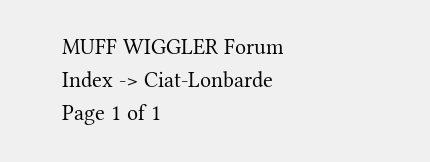MUFF WIGGLER Forum Index -> Ciat-Lonbarde
Page 1 of 1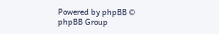Powered by phpBB © phpBB Group